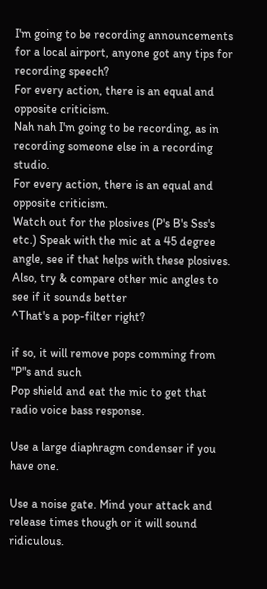I'm going to be recording announcements for a local airport, anyone got any tips for recording speech?
For every action, there is an equal and opposite criticism.
Nah nah I'm going to be recording, as in recording someone else in a recording studio.
For every action, there is an equal and opposite criticism.
Watch out for the plosives (P's B's Sss's etc.) Speak with the mic at a 45 degree angle, see if that helps with these plosives. Also, try & compare other mic angles to see if it sounds better
^That's a pop-filter right?

if so, it will remove pops comming from "P"s and such
Pop shield and eat the mic to get that radio voice bass response.

Use a large diaphragm condenser if you have one.

Use a noise gate. Mind your attack and release times though or it will sound ridiculous.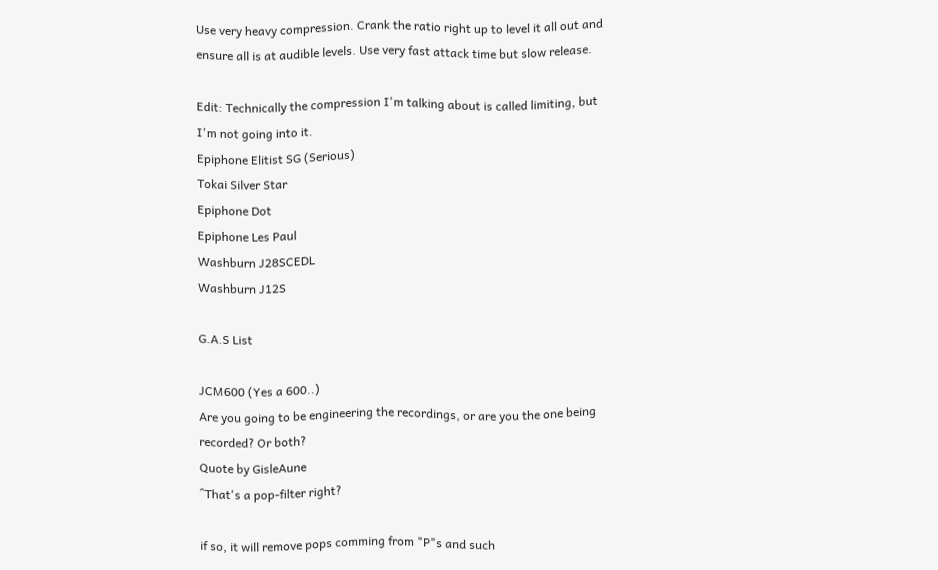Use very heavy compression. Crank the ratio right up to level it all out and ensure all is at audible levels. Use very fast attack time but slow release.

Edit: Technically the compression I'm talking about is called limiting, but I'm not going into it.
Epiphone Elitist SG (Serious)
Tokai Silver Star
Epiphone Dot
Epiphone Les Paul
Washburn J28SCEDL
Washburn J12S

G.A.S List

JCM600 (Yes a 600..)
Are you going to be engineering the recordings, or are you the one being recorded? Or both?
Quote by GisleAune
^That's a pop-filter right?

if so, it will remove pops comming from "P"s and such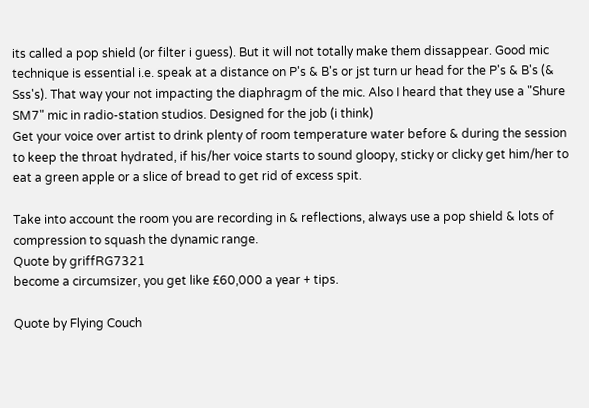its called a pop shield (or filter i guess). But it will not totally make them dissappear. Good mic technique is essential i.e. speak at a distance on P's & B's or jst turn ur head for the P's & B's (& Sss's). That way your not impacting the diaphragm of the mic. Also I heard that they use a "Shure SM7" mic in radio-station studios. Designed for the job (i think)
Get your voice over artist to drink plenty of room temperature water before & during the session to keep the throat hydrated, if his/her voice starts to sound gloopy, sticky or clicky get him/her to eat a green apple or a slice of bread to get rid of excess spit.

Take into account the room you are recording in & reflections, always use a pop shield & lots of compression to squash the dynamic range.
Quote by griffRG7321
become a circumsizer, you get like £60,000 a year + tips.

Quote by Flying Couch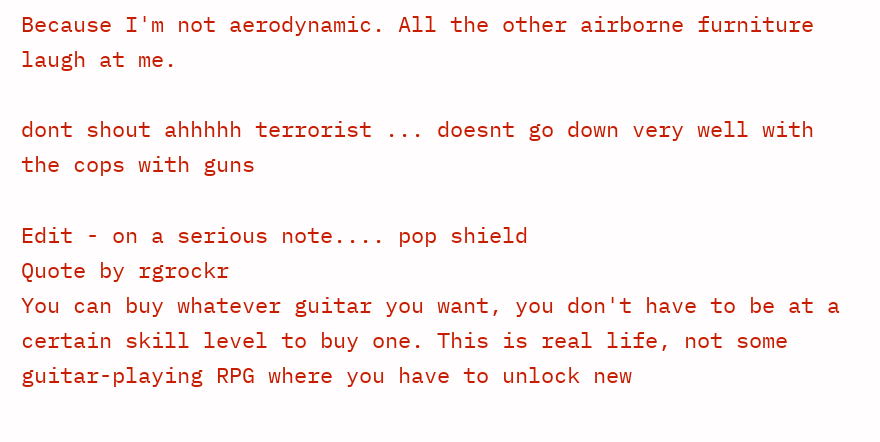Because I'm not aerodynamic. All the other airborne furniture laugh at me.

dont shout ahhhhh terrorist ... doesnt go down very well with the cops with guns

Edit - on a serious note.... pop shield
Quote by rgrockr
You can buy whatever guitar you want, you don't have to be at a certain skill level to buy one. This is real life, not some guitar-playing RPG where you have to unlock new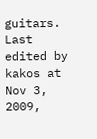guitars.
Last edited by kakos at Nov 3, 2009,